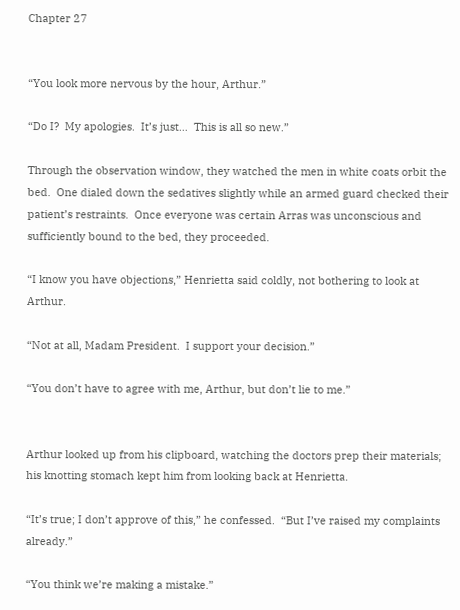Chapter 27


“You look more nervous by the hour, Arthur.”

“Do I?  My apologies.  It’s just…  This is all so new.”

Through the observation window, they watched the men in white coats orbit the bed.  One dialed down the sedatives slightly while an armed guard checked their patient’s restraints.  Once everyone was certain Arras was unconscious and sufficiently bound to the bed, they proceeded.

“I know you have objections,” Henrietta said coldly, not bothering to look at Arthur.

“Not at all, Madam President.  I support your decision.”

“You don’t have to agree with me, Arthur, but don’t lie to me.”


Arthur looked up from his clipboard, watching the doctors prep their materials; his knotting stomach kept him from looking back at Henrietta.

“It’s true; I don’t approve of this,” he confessed.  “But I’ve raised my complaints already.”

“You think we’re making a mistake.”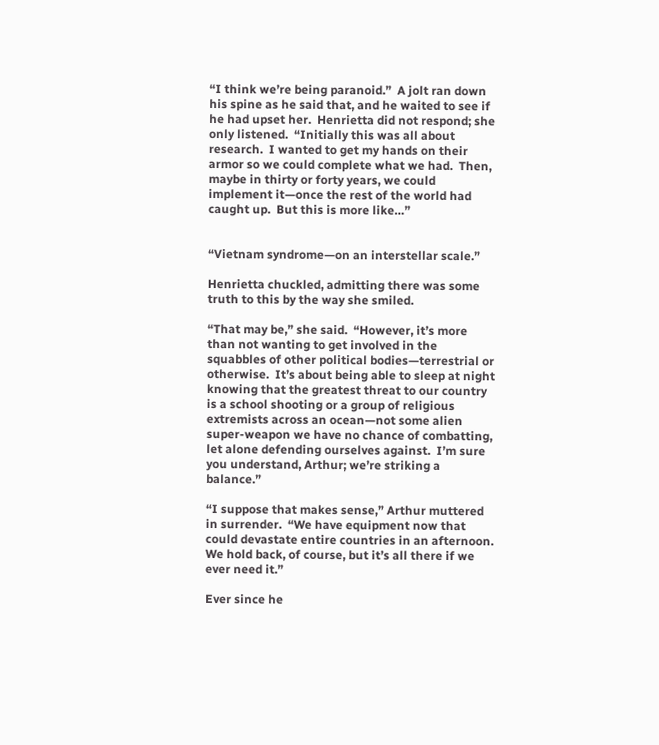“I think we’re being paranoid.”  A jolt ran down his spine as he said that, and he waited to see if he had upset her.  Henrietta did not respond; she only listened.  “Initially this was all about research.  I wanted to get my hands on their armor so we could complete what we had.  Then, maybe in thirty or forty years, we could implement it—once the rest of the world had caught up.  But this is more like…”


“Vietnam syndrome—on an interstellar scale.”

Henrietta chuckled, admitting there was some truth to this by the way she smiled.

“That may be,” she said.  “However, it’s more than not wanting to get involved in the squabbles of other political bodies—terrestrial or otherwise.  It’s about being able to sleep at night knowing that the greatest threat to our country is a school shooting or a group of religious extremists across an ocean—not some alien super-weapon we have no chance of combatting, let alone defending ourselves against.  I’m sure you understand, Arthur; we’re striking a balance.”

“I suppose that makes sense,” Arthur muttered in surrender.  “We have equipment now that could devastate entire countries in an afternoon.  We hold back, of course, but it’s all there if we ever need it.”

Ever since he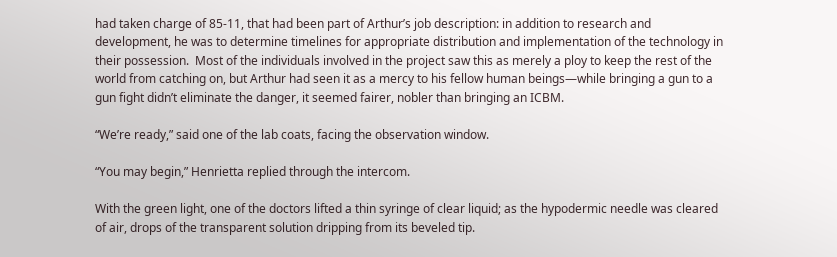had taken charge of 85-11, that had been part of Arthur’s job description: in addition to research and development, he was to determine timelines for appropriate distribution and implementation of the technology in their possession.  Most of the individuals involved in the project saw this as merely a ploy to keep the rest of the world from catching on, but Arthur had seen it as a mercy to his fellow human beings—while bringing a gun to a gun fight didn’t eliminate the danger, it seemed fairer, nobler than bringing an ICBM.

“We’re ready,” said one of the lab coats, facing the observation window.

“You may begin,” Henrietta replied through the intercom.

With the green light, one of the doctors lifted a thin syringe of clear liquid; as the hypodermic needle was cleared of air, drops of the transparent solution dripping from its beveled tip.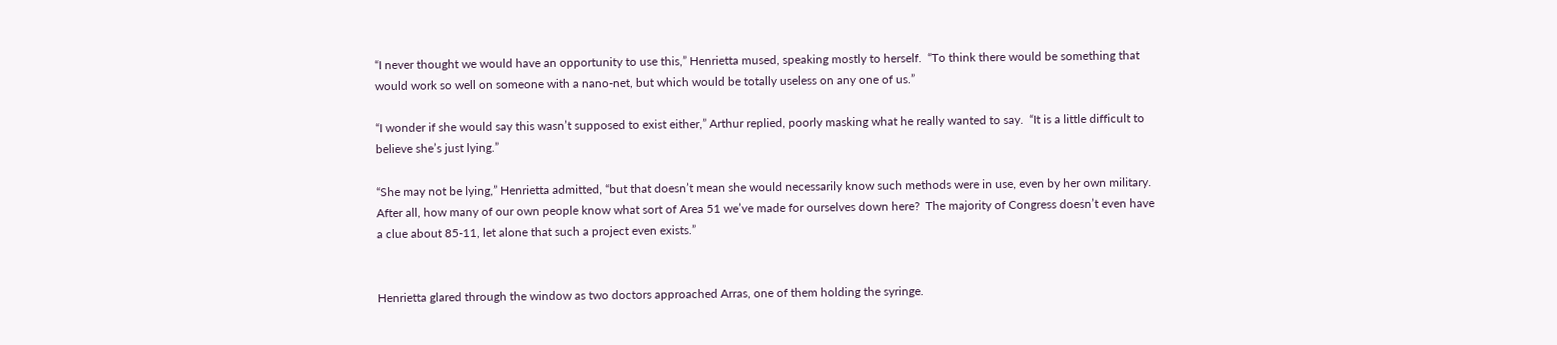“I never thought we would have an opportunity to use this,” Henrietta mused, speaking mostly to herself.  “To think there would be something that would work so well on someone with a nano-net, but which would be totally useless on any one of us.”

“I wonder if she would say this wasn’t supposed to exist either,” Arthur replied, poorly masking what he really wanted to say.  “It is a little difficult to believe she’s just lying.”

“She may not be lying,” Henrietta admitted, “but that doesn’t mean she would necessarily know such methods were in use, even by her own military.  After all, how many of our own people know what sort of Area 51 we’ve made for ourselves down here?  The majority of Congress doesn’t even have a clue about 85-11, let alone that such a project even exists.”


Henrietta glared through the window as two doctors approached Arras, one of them holding the syringe.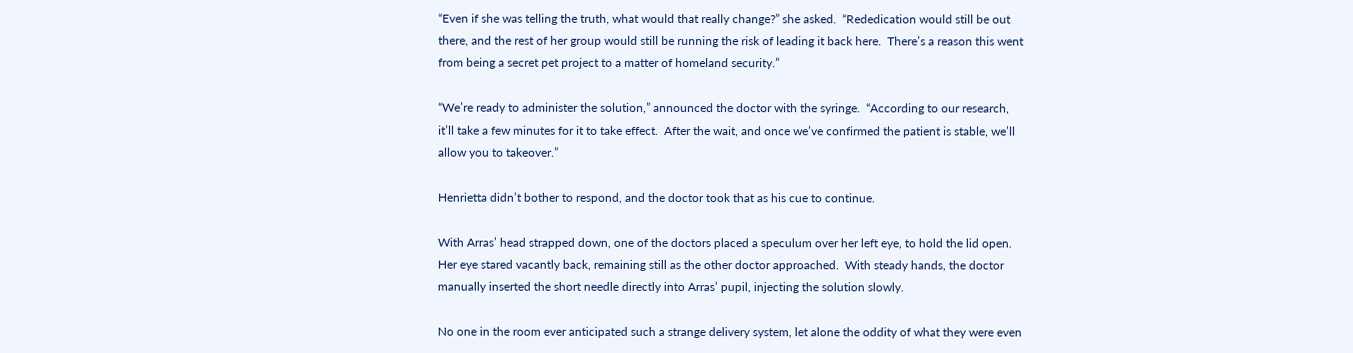“Even if she was telling the truth, what would that really change?” she asked.  “Rededication would still be out there, and the rest of her group would still be running the risk of leading it back here.  There’s a reason this went from being a secret pet project to a matter of homeland security.”

“We’re ready to administer the solution,” announced the doctor with the syringe.  “According to our research, it’ll take a few minutes for it to take effect.  After the wait, and once we’ve confirmed the patient is stable, we’ll allow you to takeover.”

Henrietta didn’t bother to respond, and the doctor took that as his cue to continue.

With Arras’ head strapped down, one of the doctors placed a speculum over her left eye, to hold the lid open.  Her eye stared vacantly back, remaining still as the other doctor approached.  With steady hands, the doctor manually inserted the short needle directly into Arras’ pupil, injecting the solution slowly.

No one in the room ever anticipated such a strange delivery system, let alone the oddity of what they were even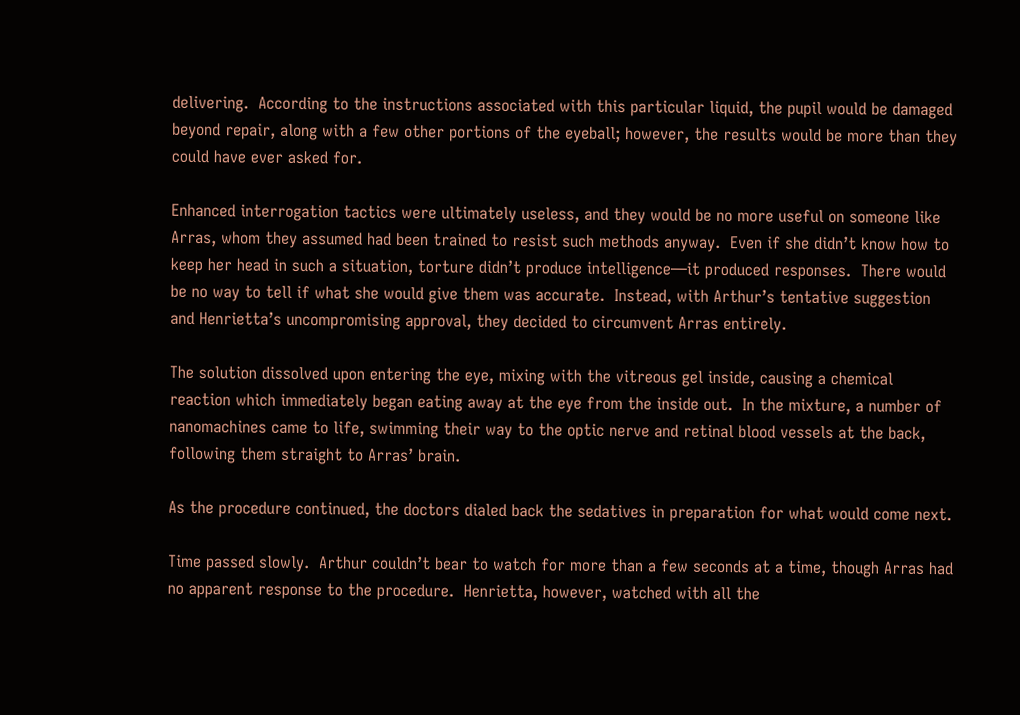delivering.  According to the instructions associated with this particular liquid, the pupil would be damaged beyond repair, along with a few other portions of the eyeball; however, the results would be more than they could have ever asked for.

Enhanced interrogation tactics were ultimately useless, and they would be no more useful on someone like Arras, whom they assumed had been trained to resist such methods anyway.  Even if she didn’t know how to keep her head in such a situation, torture didn’t produce intelligence—it produced responses.  There would be no way to tell if what she would give them was accurate.  Instead, with Arthur’s tentative suggestion and Henrietta’s uncompromising approval, they decided to circumvent Arras entirely.

The solution dissolved upon entering the eye, mixing with the vitreous gel inside, causing a chemical reaction which immediately began eating away at the eye from the inside out.  In the mixture, a number of nanomachines came to life, swimming their way to the optic nerve and retinal blood vessels at the back, following them straight to Arras’ brain.

As the procedure continued, the doctors dialed back the sedatives in preparation for what would come next.

Time passed slowly.  Arthur couldn’t bear to watch for more than a few seconds at a time, though Arras had no apparent response to the procedure.  Henrietta, however, watched with all the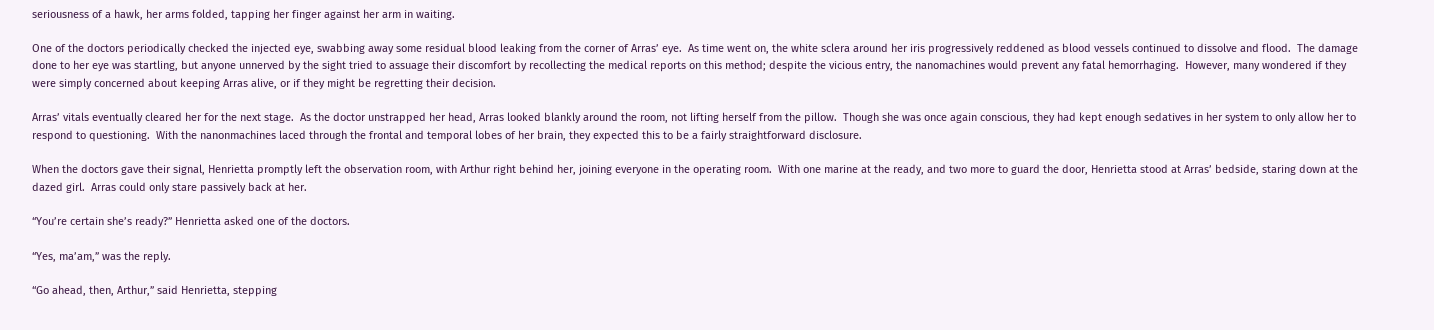seriousness of a hawk, her arms folded, tapping her finger against her arm in waiting.

One of the doctors periodically checked the injected eye, swabbing away some residual blood leaking from the corner of Arras’ eye.  As time went on, the white sclera around her iris progressively reddened as blood vessels continued to dissolve and flood.  The damage done to her eye was startling, but anyone unnerved by the sight tried to assuage their discomfort by recollecting the medical reports on this method; despite the vicious entry, the nanomachines would prevent any fatal hemorrhaging.  However, many wondered if they were simply concerned about keeping Arras alive, or if they might be regretting their decision.

Arras’ vitals eventually cleared her for the next stage.  As the doctor unstrapped her head, Arras looked blankly around the room, not lifting herself from the pillow.  Though she was once again conscious, they had kept enough sedatives in her system to only allow her to respond to questioning.  With the nanonmachines laced through the frontal and temporal lobes of her brain, they expected this to be a fairly straightforward disclosure.

When the doctors gave their signal, Henrietta promptly left the observation room, with Arthur right behind her, joining everyone in the operating room.  With one marine at the ready, and two more to guard the door, Henrietta stood at Arras’ bedside, staring down at the dazed girl.  Arras could only stare passively back at her.

“You’re certain she’s ready?” Henrietta asked one of the doctors.

“Yes, ma’am,” was the reply.

“Go ahead, then, Arthur,” said Henrietta, stepping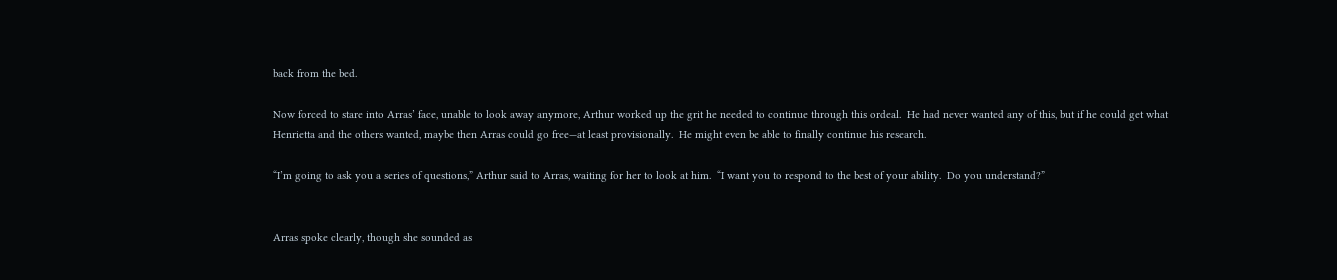back from the bed.

Now forced to stare into Arras’ face, unable to look away anymore, Arthur worked up the grit he needed to continue through this ordeal.  He had never wanted any of this, but if he could get what Henrietta and the others wanted, maybe then Arras could go free—at least provisionally.  He might even be able to finally continue his research.

“I’m going to ask you a series of questions,” Arthur said to Arras, waiting for her to look at him.  “I want you to respond to the best of your ability.  Do you understand?”


Arras spoke clearly, though she sounded as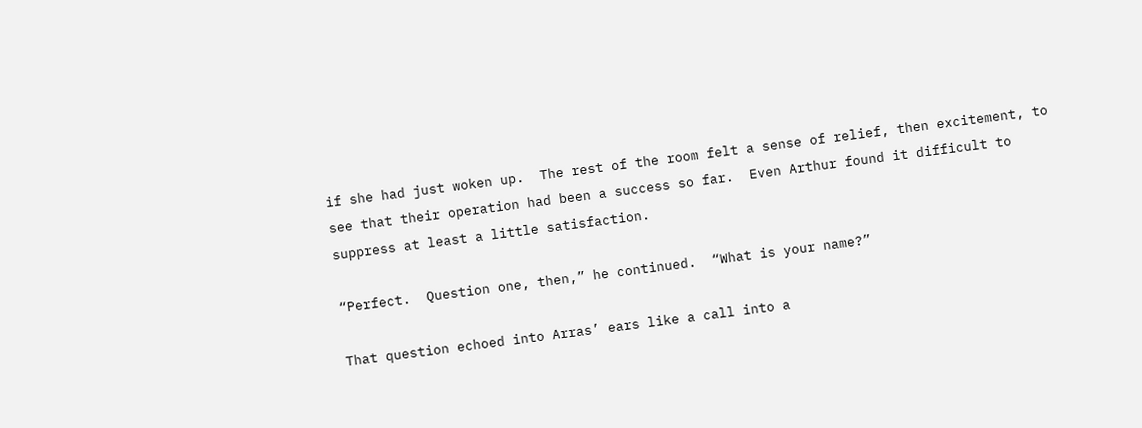if she had just woken up.  The rest of the room felt a sense of relief, then excitement, to see that their operation had been a success so far.  Even Arthur found it difficult to suppress at least a little satisfaction.

“Perfect.  Question one, then,” he continued.  “What is your name?”

That question echoed into Arras’ ears like a call into a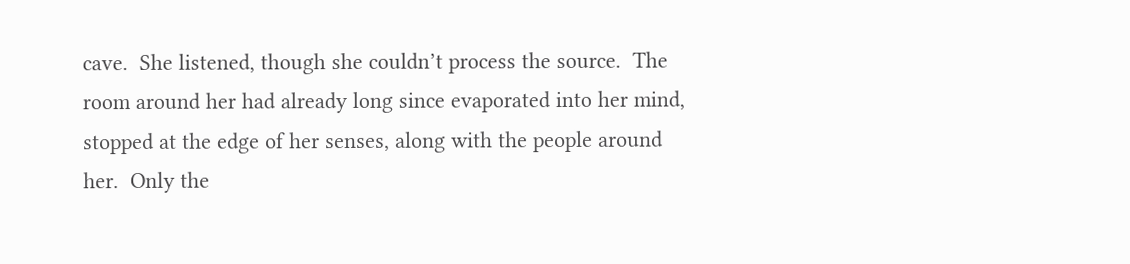cave.  She listened, though she couldn’t process the source.  The room around her had already long since evaporated into her mind, stopped at the edge of her senses, along with the people around her.  Only the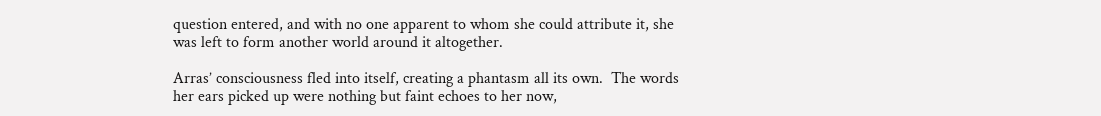question entered, and with no one apparent to whom she could attribute it, she was left to form another world around it altogether.

Arras’ consciousness fled into itself, creating a phantasm all its own.  The words her ears picked up were nothing but faint echoes to her now,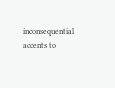inconsequential accents to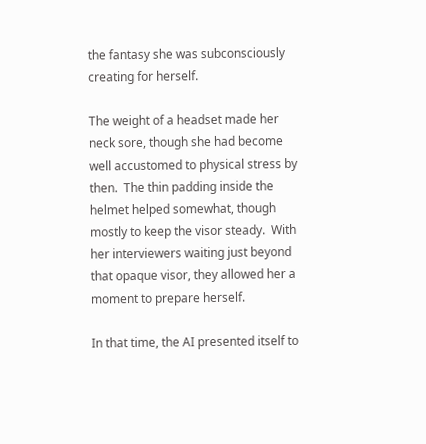the fantasy she was subconsciously creating for herself.

The weight of a headset made her neck sore, though she had become well accustomed to physical stress by then.  The thin padding inside the helmet helped somewhat, though mostly to keep the visor steady.  With her interviewers waiting just beyond that opaque visor, they allowed her a moment to prepare herself.

In that time, the AI presented itself to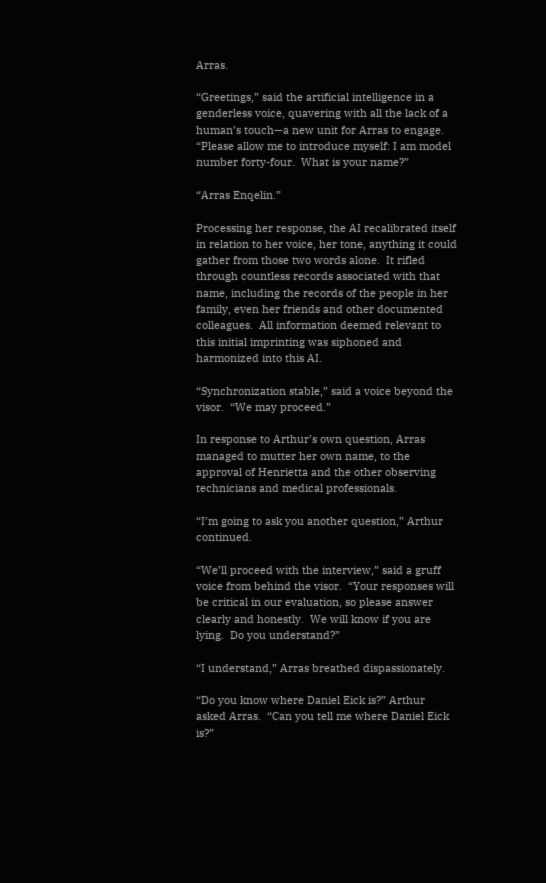Arras.

“Greetings,” said the artificial intelligence in a genderless voice, quavering with all the lack of a human’s touch—a new unit for Arras to engage.  “Please allow me to introduce myself: I am model number forty-four.  What is your name?”

“Arras Enqelin.”

Processing her response, the AI recalibrated itself in relation to her voice, her tone, anything it could gather from those two words alone.  It rifled through countless records associated with that name, including the records of the people in her family, even her friends and other documented colleagues.  All information deemed relevant to this initial imprinting was siphoned and harmonized into this AI.

“Synchronization stable,” said a voice beyond the visor.  “We may proceed.”

In response to Arthur’s own question, Arras managed to mutter her own name, to the approval of Henrietta and the other observing technicians and medical professionals.

“I’m going to ask you another question,” Arthur continued.

“We’ll proceed with the interview,” said a gruff voice from behind the visor.  “Your responses will be critical in our evaluation, so please answer clearly and honestly.  We will know if you are lying.  Do you understand?”

“I understand,” Arras breathed dispassionately.

“Do you know where Daniel Eick is?” Arthur asked Arras.  “Can you tell me where Daniel Eick is?”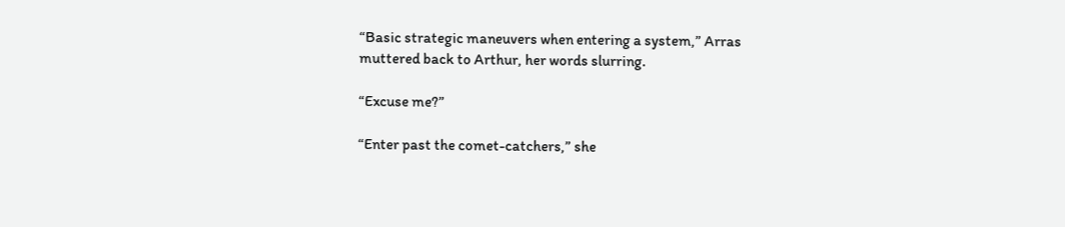“Basic strategic maneuvers when entering a system,” Arras muttered back to Arthur, her words slurring.

“Excuse me?”

“Enter past the comet-catchers,” she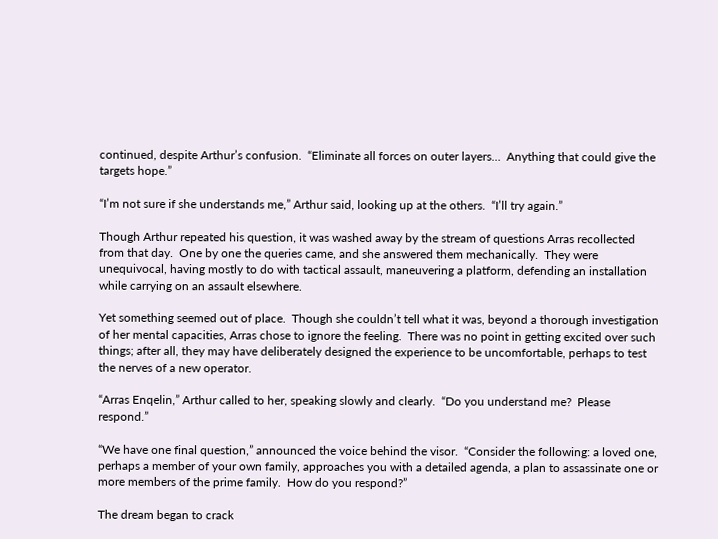continued, despite Arthur’s confusion.  “Eliminate all forces on outer layers…  Anything that could give the targets hope.”

“I’m not sure if she understands me,” Arthur said, looking up at the others.  “I’ll try again.”

Though Arthur repeated his question, it was washed away by the stream of questions Arras recollected from that day.  One by one the queries came, and she answered them mechanically.  They were unequivocal, having mostly to do with tactical assault, maneuvering a platform, defending an installation while carrying on an assault elsewhere.

Yet something seemed out of place.  Though she couldn’t tell what it was, beyond a thorough investigation of her mental capacities, Arras chose to ignore the feeling.  There was no point in getting excited over such things; after all, they may have deliberately designed the experience to be uncomfortable, perhaps to test the nerves of a new operator.

“Arras Enqelin,” Arthur called to her, speaking slowly and clearly.  “Do you understand me?  Please respond.”

“We have one final question,” announced the voice behind the visor.  “Consider the following: a loved one, perhaps a member of your own family, approaches you with a detailed agenda, a plan to assassinate one or more members of the prime family.  How do you respond?”

The dream began to crack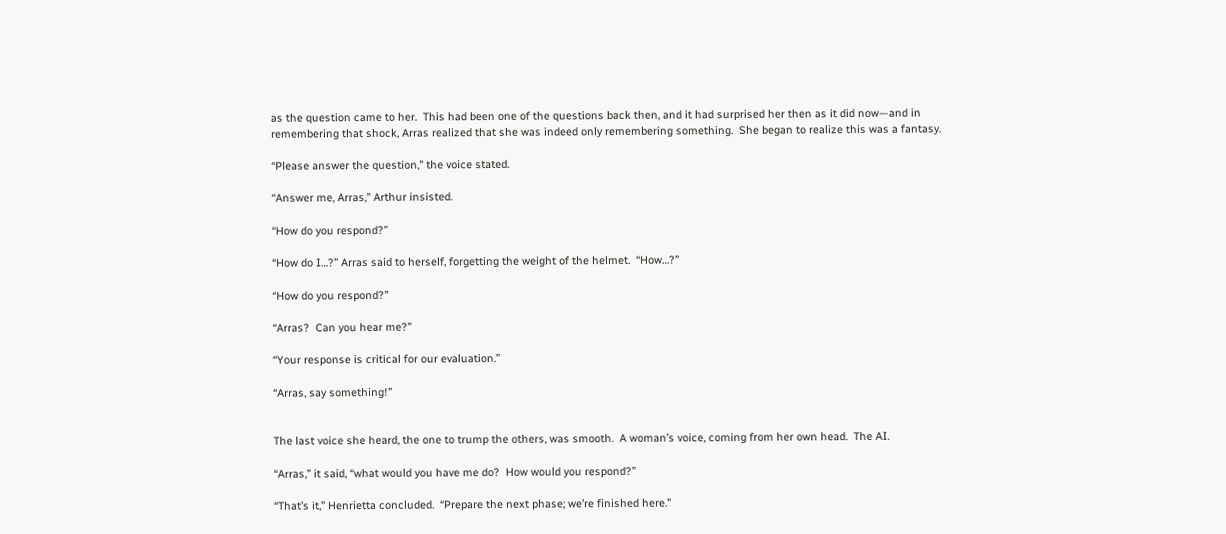as the question came to her.  This had been one of the questions back then, and it had surprised her then as it did now—and in remembering that shock, Arras realized that she was indeed only remembering something.  She began to realize this was a fantasy.

“Please answer the question,” the voice stated.

“Answer me, Arras,” Arthur insisted.

“How do you respond?”

“How do I…?” Arras said to herself, forgetting the weight of the helmet.  “How…?”

“How do you respond?”

“Arras?  Can you hear me?”

“Your response is critical for our evaluation.”

“Arras, say something!”


The last voice she heard, the one to trump the others, was smooth.  A woman’s voice, coming from her own head.  The AI.

“Arras,” it said, “what would you have me do?  How would you respond?”

“That’s it,” Henrietta concluded.  “Prepare the next phase; we’re finished here.”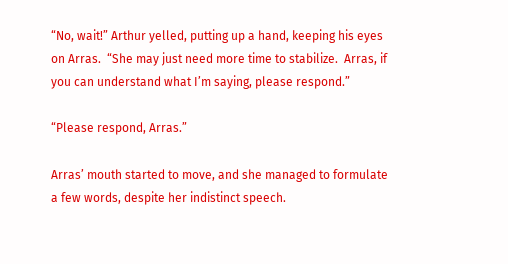“No, wait!” Arthur yelled, putting up a hand, keeping his eyes on Arras.  “She may just need more time to stabilize.  Arras, if you can understand what I’m saying, please respond.”

“Please respond, Arras.”

Arras’ mouth started to move, and she managed to formulate a few words, despite her indistinct speech.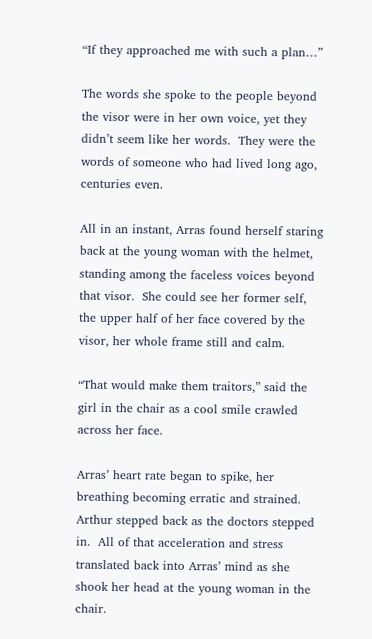“If they approached me with such a plan…”

The words she spoke to the people beyond the visor were in her own voice, yet they didn’t seem like her words.  They were the words of someone who had lived long ago, centuries even.

All in an instant, Arras found herself staring back at the young woman with the helmet, standing among the faceless voices beyond that visor.  She could see her former self, the upper half of her face covered by the visor, her whole frame still and calm.

“That would make them traitors,” said the girl in the chair as a cool smile crawled across her face.

Arras’ heart rate began to spike, her breathing becoming erratic and strained.  Arthur stepped back as the doctors stepped in.  All of that acceleration and stress translated back into Arras’ mind as she shook her head at the young woman in the chair.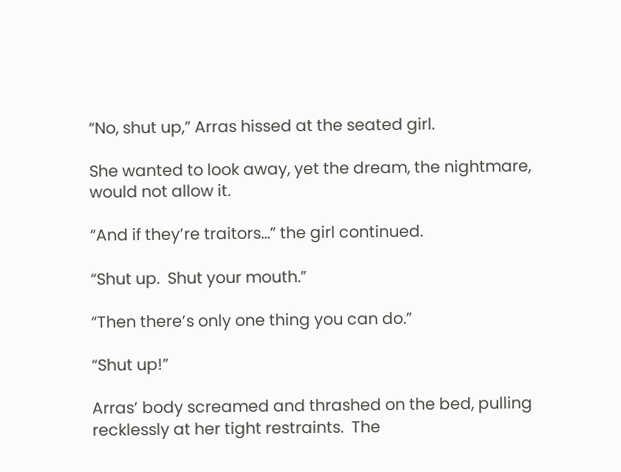“No, shut up,” Arras hissed at the seated girl.

She wanted to look away, yet the dream, the nightmare, would not allow it.

“And if they’re traitors…” the girl continued.

“Shut up.  Shut your mouth.”

“Then there’s only one thing you can do.”

“Shut up!”

Arras’ body screamed and thrashed on the bed, pulling recklessly at her tight restraints.  The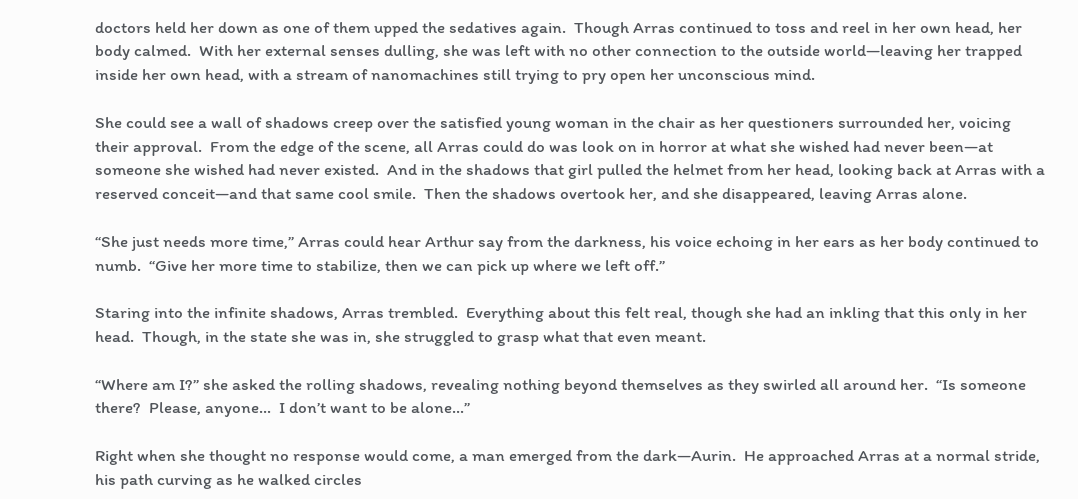doctors held her down as one of them upped the sedatives again.  Though Arras continued to toss and reel in her own head, her body calmed.  With her external senses dulling, she was left with no other connection to the outside world—leaving her trapped inside her own head, with a stream of nanomachines still trying to pry open her unconscious mind.

She could see a wall of shadows creep over the satisfied young woman in the chair as her questioners surrounded her, voicing their approval.  From the edge of the scene, all Arras could do was look on in horror at what she wished had never been—at someone she wished had never existed.  And in the shadows that girl pulled the helmet from her head, looking back at Arras with a reserved conceit—and that same cool smile.  Then the shadows overtook her, and she disappeared, leaving Arras alone.

“She just needs more time,” Arras could hear Arthur say from the darkness, his voice echoing in her ears as her body continued to numb.  “Give her more time to stabilize, then we can pick up where we left off.”

Staring into the infinite shadows, Arras trembled.  Everything about this felt real, though she had an inkling that this only in her head.  Though, in the state she was in, she struggled to grasp what that even meant.

“Where am I?” she asked the rolling shadows, revealing nothing beyond themselves as they swirled all around her.  “Is someone there?  Please, anyone…  I don’t want to be alone…”

Right when she thought no response would come, a man emerged from the dark—Aurin.  He approached Arras at a normal stride, his path curving as he walked circles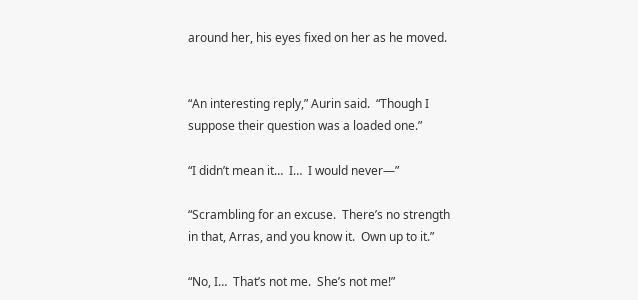around her, his eyes fixed on her as he moved.


“An interesting reply,” Aurin said.  “Though I suppose their question was a loaded one.”

“I didn’t mean it…  I…  I would never—”

“Scrambling for an excuse.  There’s no strength in that, Arras, and you know it.  Own up to it.”

“No, I…  That’s not me.  She’s not me!”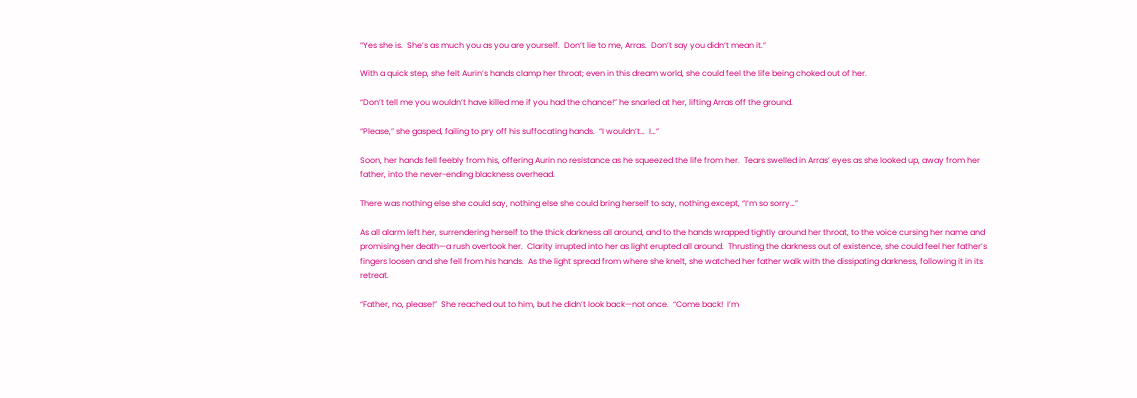“Yes she is.  She’s as much you as you are yourself.  Don’t lie to me, Arras.  Don’t say you didn’t mean it.”

With a quick step, she felt Aurin’s hands clamp her throat; even in this dream world, she could feel the life being choked out of her.

“Don’t tell me you wouldn’t have killed me if you had the chance!” he snarled at her, lifting Arras off the ground.

“Please,” she gasped, failing to pry off his suffocating hands.  “I wouldn’t…  I…”

Soon, her hands fell feebly from his, offering Aurin no resistance as he squeezed the life from her.  Tears swelled in Arras’ eyes as she looked up, away from her father, into the never-ending blackness overhead.

There was nothing else she could say, nothing else she could bring herself to say, nothing except, “I’m so sorry…”

As all alarm left her, surrendering herself to the thick darkness all around, and to the hands wrapped tightly around her throat, to the voice cursing her name and promising her death—a rush overtook her.  Clarity irrupted into her as light erupted all around.  Thrusting the darkness out of existence, she could feel her father’s fingers loosen and she fell from his hands.  As the light spread from where she knelt, she watched her father walk with the dissipating darkness, following it in its retreat.

“Father, no, please!”  She reached out to him, but he didn’t look back—not once.  “Come back!  I’m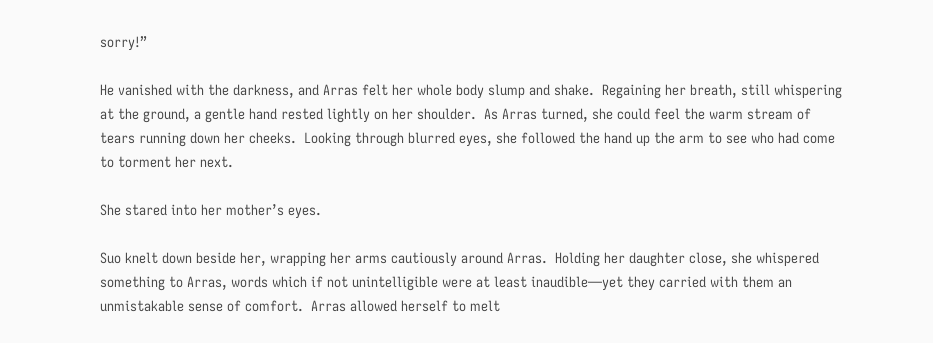sorry!”

He vanished with the darkness, and Arras felt her whole body slump and shake.  Regaining her breath, still whispering at the ground, a gentle hand rested lightly on her shoulder.  As Arras turned, she could feel the warm stream of tears running down her cheeks.  Looking through blurred eyes, she followed the hand up the arm to see who had come to torment her next.

She stared into her mother’s eyes.

Suo knelt down beside her, wrapping her arms cautiously around Arras.  Holding her daughter close, she whispered something to Arras, words which if not unintelligible were at least inaudible—yet they carried with them an unmistakable sense of comfort.  Arras allowed herself to melt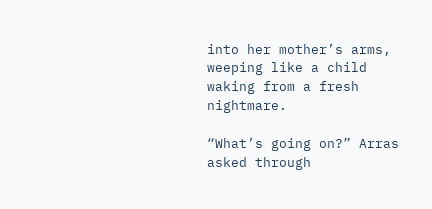into her mother’s arms, weeping like a child waking from a fresh nightmare.

“What’s going on?” Arras asked through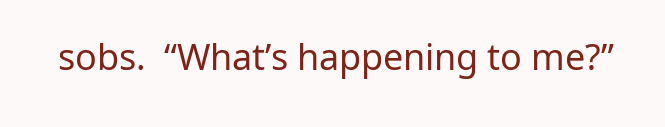sobs.  “What’s happening to me?”